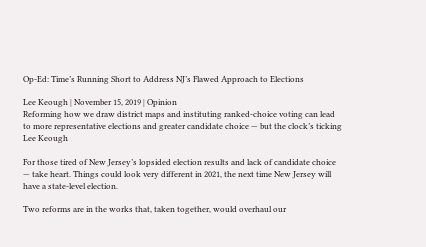Op-Ed: Time’s Running Short to Address NJ’s Flawed Approach to Elections

Lee Keough | November 15, 2019 | Opinion
Reforming how we draw district maps and instituting ranked-choice voting can lead to more representative elections and greater candidate choice — but the clock’s ticking
Lee Keough

For those tired of New Jersey’s lopsided election results and lack of candidate choice — take heart. Things could look very different in 2021, the next time New Jersey will have a state-level election.

Two reforms are in the works that, taken together, would overhaul our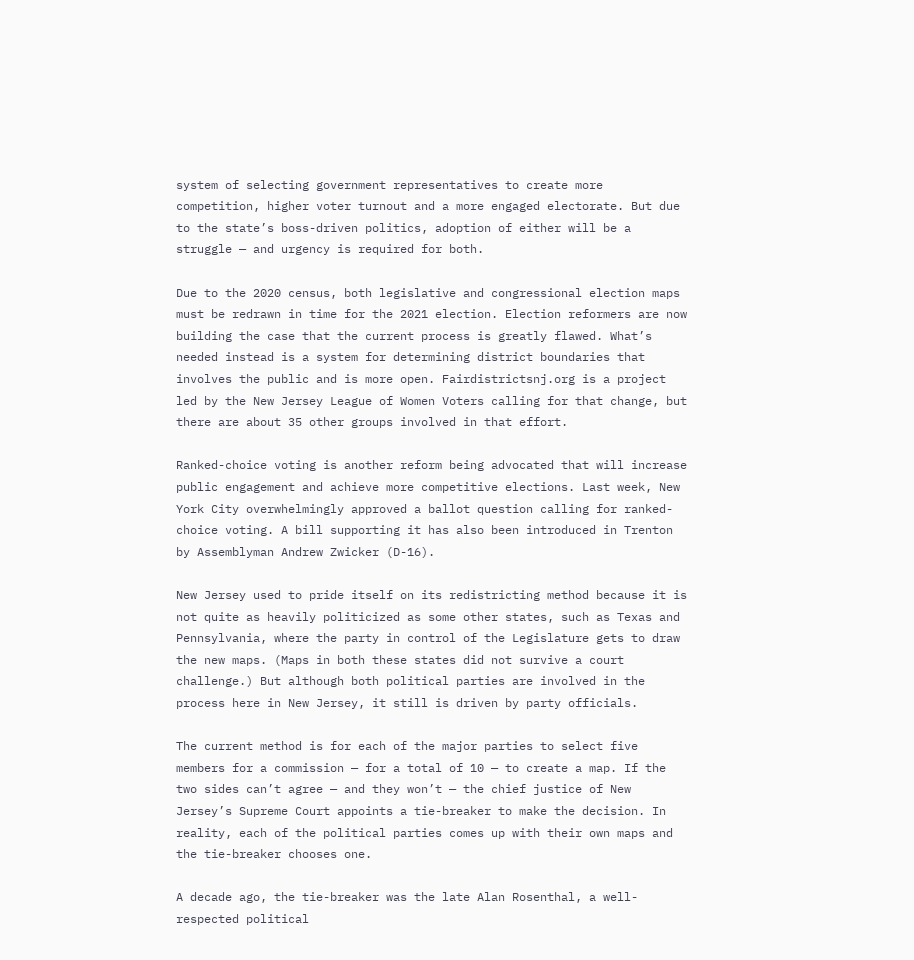system of selecting government representatives to create more competition, higher voter turnout and a more engaged electorate. But due to the state’s boss-driven politics, adoption of either will be a struggle — and urgency is required for both.

Due to the 2020 census, both legislative and congressional election maps must be redrawn in time for the 2021 election. Election reformers are now building the case that the current process is greatly flawed. What’s needed instead is a system for determining district boundaries that involves the public and is more open. Fairdistrictsnj.org is a project led by the New Jersey League of Women Voters calling for that change, but there are about 35 other groups involved in that effort.

Ranked-choice voting is another reform being advocated that will increase public engagement and achieve more competitive elections. Last week, New York City overwhelmingly approved a ballot question calling for ranked-choice voting. A bill supporting it has also been introduced in Trenton by Assemblyman Andrew Zwicker (D-16).

New Jersey used to pride itself on its redistricting method because it is not quite as heavily politicized as some other states, such as Texas and Pennsylvania, where the party in control of the Legislature gets to draw the new maps. (Maps in both these states did not survive a court challenge.) But although both political parties are involved in the process here in New Jersey, it still is driven by party officials.

The current method is for each of the major parties to select five members for a commission — for a total of 10 — to create a map. If the two sides can’t agree — and they won’t — the chief justice of New Jersey’s Supreme Court appoints a tie-breaker to make the decision. In reality, each of the political parties comes up with their own maps and the tie-breaker chooses one.

A decade ago, the tie-breaker was the late Alan Rosenthal, a well-respected political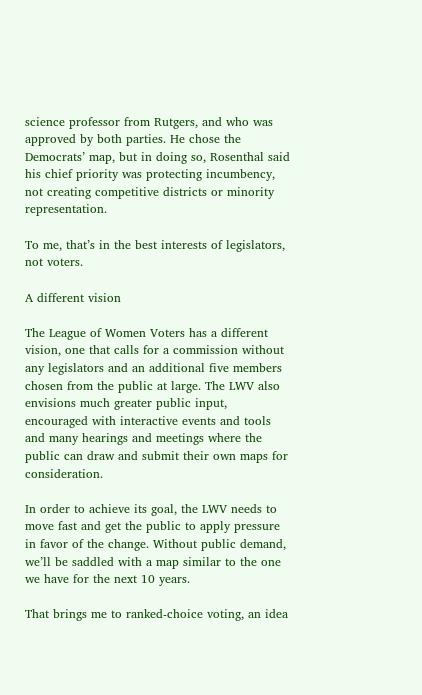science professor from Rutgers, and who was approved by both parties. He chose the Democrats’ map, but in doing so, Rosenthal said his chief priority was protecting incumbency, not creating competitive districts or minority representation.

To me, that’s in the best interests of legislators, not voters.

A different vision

The League of Women Voters has a different vision, one that calls for a commission without any legislators and an additional five members chosen from the public at large. The LWV also envisions much greater public input, encouraged with interactive events and tools and many hearings and meetings where the public can draw and submit their own maps for consideration.

In order to achieve its goal, the LWV needs to move fast and get the public to apply pressure in favor of the change. Without public demand, we’ll be saddled with a map similar to the one we have for the next 10 years.

That brings me to ranked-choice voting, an idea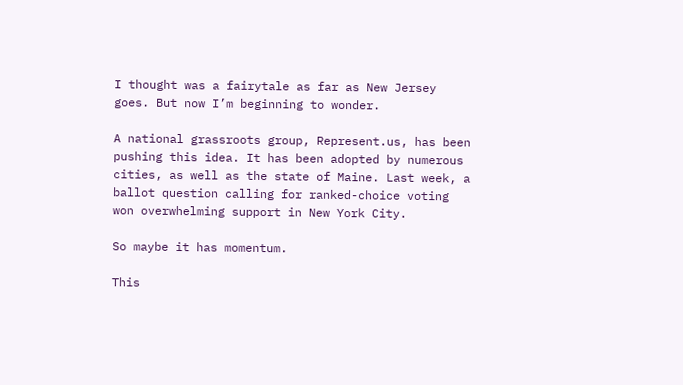I thought was a fairytale as far as New Jersey goes. But now I’m beginning to wonder.

A national grassroots group, Represent.us, has been pushing this idea. It has been adopted by numerous cities, as well as the state of Maine. Last week, a ballot question calling for ranked-choice voting won overwhelming support in New York City.

So maybe it has momentum.

This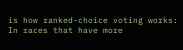is how ranked-choice voting works: In races that have more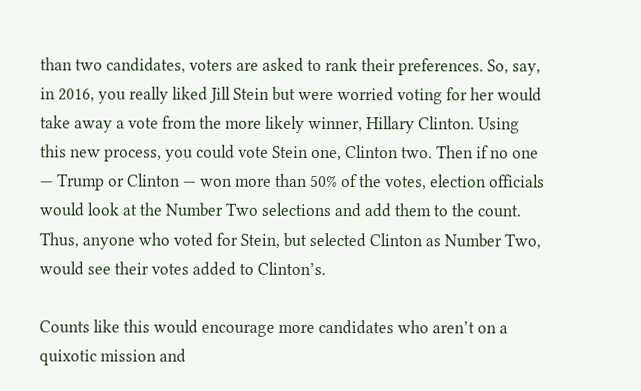than two candidates, voters are asked to rank their preferences. So, say, in 2016, you really liked Jill Stein but were worried voting for her would take away a vote from the more likely winner, Hillary Clinton. Using this new process, you could vote Stein one, Clinton two. Then if no one — Trump or Clinton — won more than 50% of the votes, election officials would look at the Number Two selections and add them to the count. Thus, anyone who voted for Stein, but selected Clinton as Number Two, would see their votes added to Clinton’s.

Counts like this would encourage more candidates who aren’t on a quixotic mission and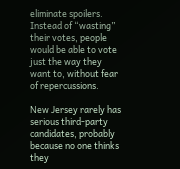eliminate spoilers. Instead of “wasting” their votes, people would be able to vote just the way they want to, without fear of repercussions.

New Jersey rarely has serious third-party candidates, probably because no one thinks they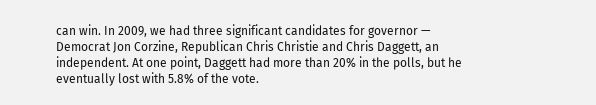can win. In 2009, we had three significant candidates for governor — Democrat Jon Corzine, Republican Chris Christie and Chris Daggett, an independent. At one point, Daggett had more than 20% in the polls, but he eventually lost with 5.8% of the vote.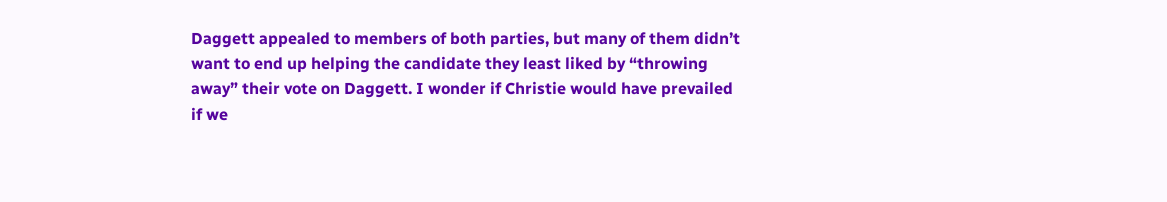Daggett appealed to members of both parties, but many of them didn’t want to end up helping the candidate they least liked by “throwing away” their vote on Daggett. I wonder if Christie would have prevailed if we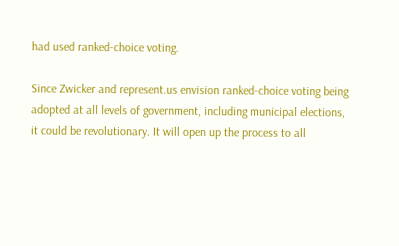had used ranked-choice voting.

Since Zwicker and represent.us envision ranked-choice voting being adopted at all levels of government, including municipal elections, it could be revolutionary. It will open up the process to all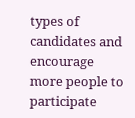types of candidates and encourage more people to participate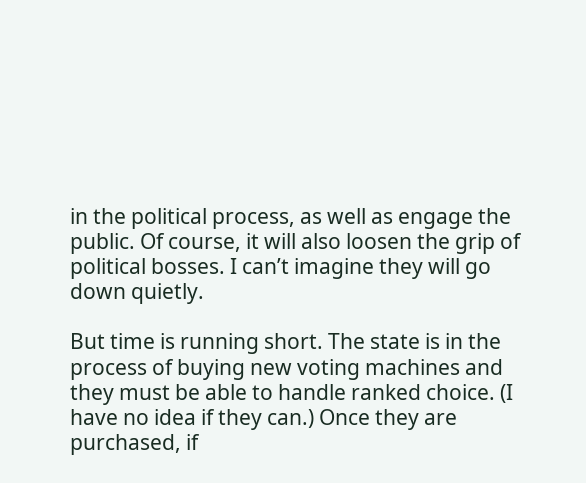in the political process, as well as engage the public. Of course, it will also loosen the grip of political bosses. I can’t imagine they will go down quietly.

But time is running short. The state is in the process of buying new voting machines and they must be able to handle ranked choice. (I have no idea if they can.) Once they are purchased, if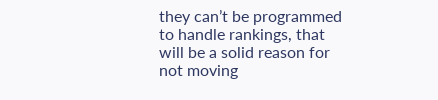they can’t be programmed to handle rankings, that will be a solid reason for not moving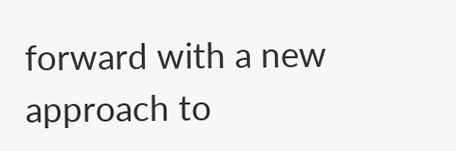forward with a new approach to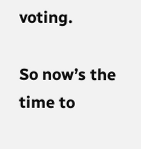voting.

So now’s the time to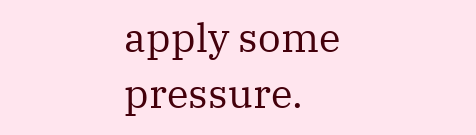apply some pressure.